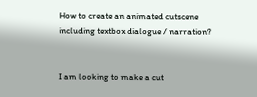How to create an animated cutscene including textbox dialogue / narration?


I am looking to make a cut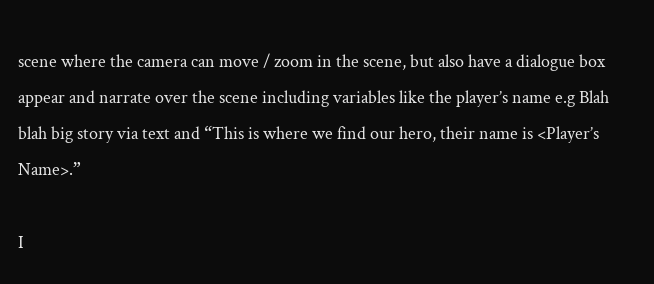scene where the camera can move / zoom in the scene, but also have a dialogue box appear and narrate over the scene including variables like the player’s name e.g Blah blah big story via text and “This is where we find our hero, their name is <Player’s Name>.”

I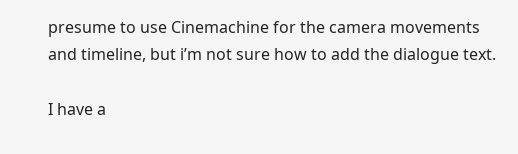presume to use Cinemachine for the camera movements and timeline, but i’m not sure how to add the dialogue text.

I have a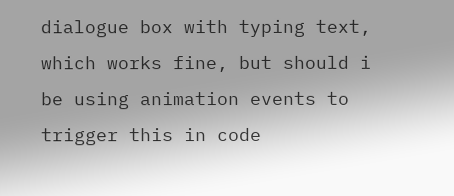dialogue box with typing text, which works fine, but should i be using animation events to trigger this in code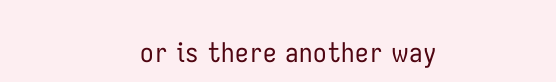or is there another way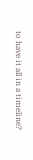to have it all in a timeline?